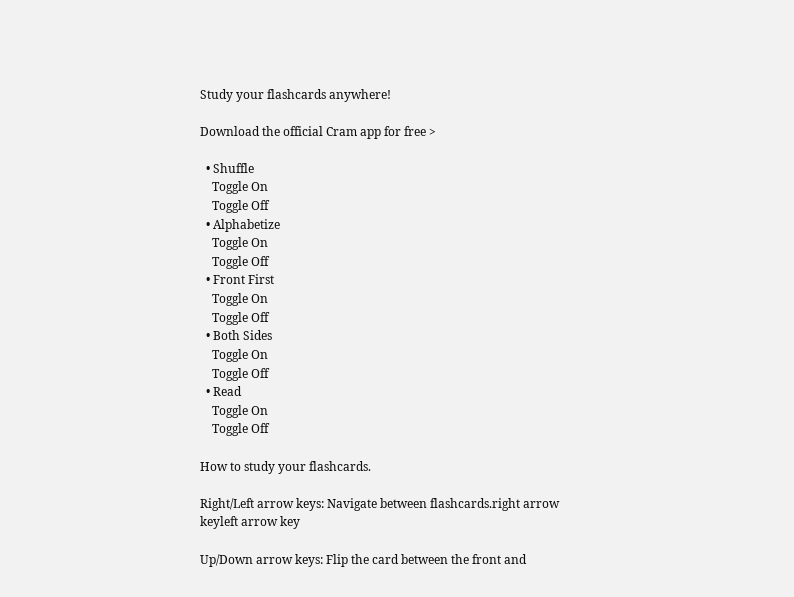Study your flashcards anywhere!

Download the official Cram app for free >

  • Shuffle
    Toggle On
    Toggle Off
  • Alphabetize
    Toggle On
    Toggle Off
  • Front First
    Toggle On
    Toggle Off
  • Both Sides
    Toggle On
    Toggle Off
  • Read
    Toggle On
    Toggle Off

How to study your flashcards.

Right/Left arrow keys: Navigate between flashcards.right arrow keyleft arrow key

Up/Down arrow keys: Flip the card between the front and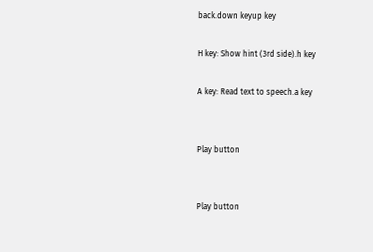back.down keyup key

H key: Show hint (3rd side).h key

A key: Read text to speech.a key


Play button


Play button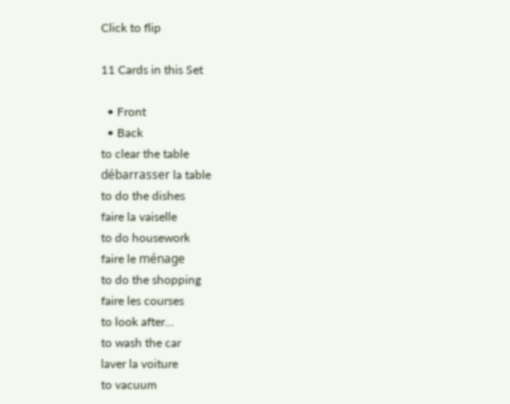Click to flip

11 Cards in this Set

  • Front
  • Back
to clear the table
débarrasser la table
to do the dishes
faire la vaiselle
to do housework
faire le ménage
to do the shopping
faire les courses
to look after...
to wash the car
laver la voiture
to vacuum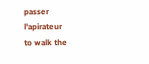passer l'apirateur
to walk the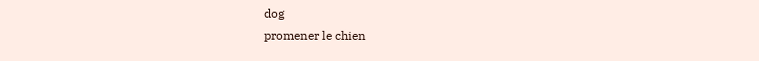dog
promener le chien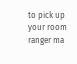to pick up your room
ranger ma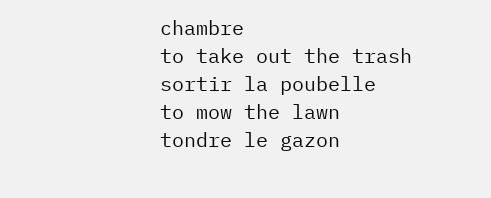chambre
to take out the trash
sortir la poubelle
to mow the lawn
tondre le gazon